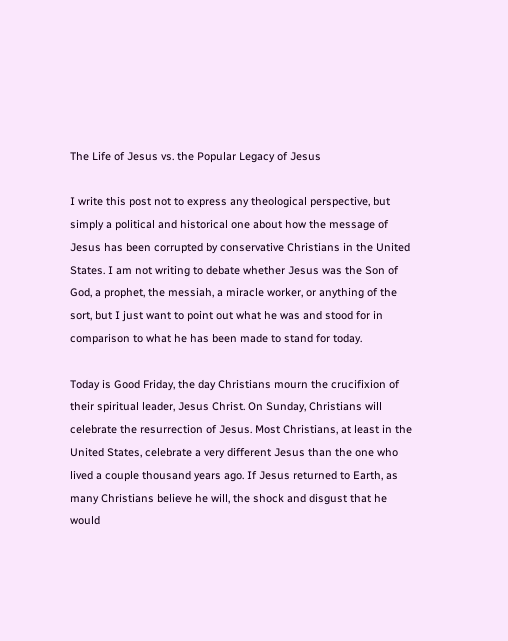The Life of Jesus vs. the Popular Legacy of Jesus

I write this post not to express any theological perspective, but simply a political and historical one about how the message of Jesus has been corrupted by conservative Christians in the United States. I am not writing to debate whether Jesus was the Son of God, a prophet, the messiah, a miracle worker, or anything of the sort, but I just want to point out what he was and stood for in comparison to what he has been made to stand for today.

Today is Good Friday, the day Christians mourn the crucifixion of their spiritual leader, Jesus Christ. On Sunday, Christians will celebrate the resurrection of Jesus. Most Christians, at least in the United States, celebrate a very different Jesus than the one who lived a couple thousand years ago. If Jesus returned to Earth, as many Christians believe he will, the shock and disgust that he would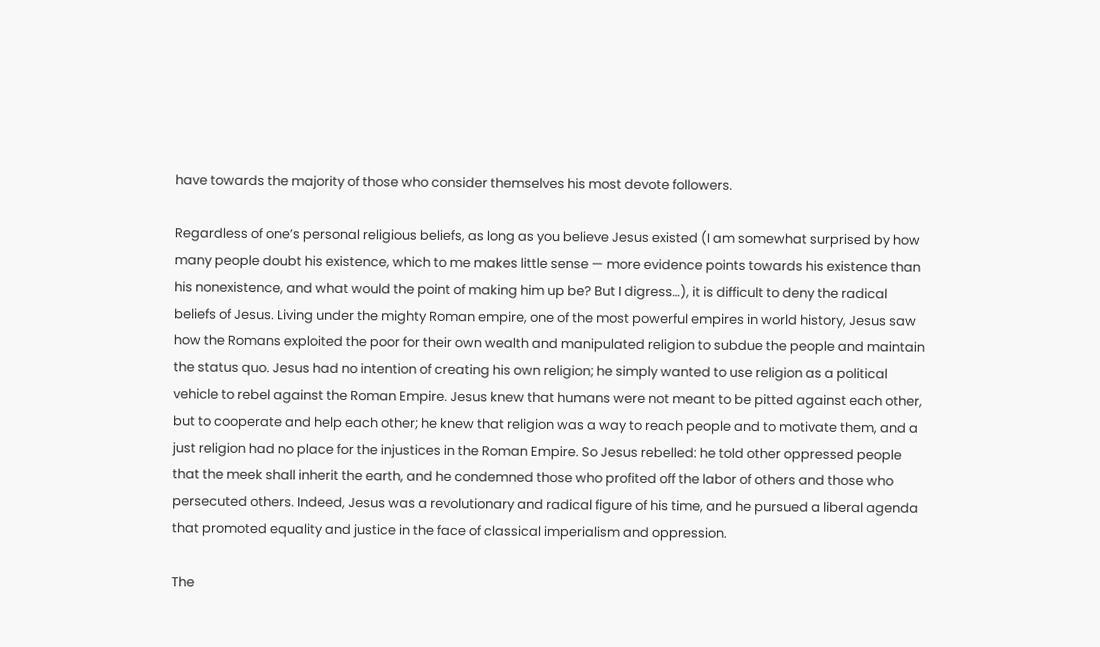have towards the majority of those who consider themselves his most devote followers.

Regardless of one’s personal religious beliefs, as long as you believe Jesus existed (I am somewhat surprised by how many people doubt his existence, which to me makes little sense — more evidence points towards his existence than his nonexistence, and what would the point of making him up be? But I digress…), it is difficult to deny the radical beliefs of Jesus. Living under the mighty Roman empire, one of the most powerful empires in world history, Jesus saw how the Romans exploited the poor for their own wealth and manipulated religion to subdue the people and maintain the status quo. Jesus had no intention of creating his own religion; he simply wanted to use religion as a political vehicle to rebel against the Roman Empire. Jesus knew that humans were not meant to be pitted against each other, but to cooperate and help each other; he knew that religion was a way to reach people and to motivate them, and a just religion had no place for the injustices in the Roman Empire. So Jesus rebelled: he told other oppressed people that the meek shall inherit the earth, and he condemned those who profited off the labor of others and those who persecuted others. Indeed, Jesus was a revolutionary and radical figure of his time, and he pursued a liberal agenda that promoted equality and justice in the face of classical imperialism and oppression.

The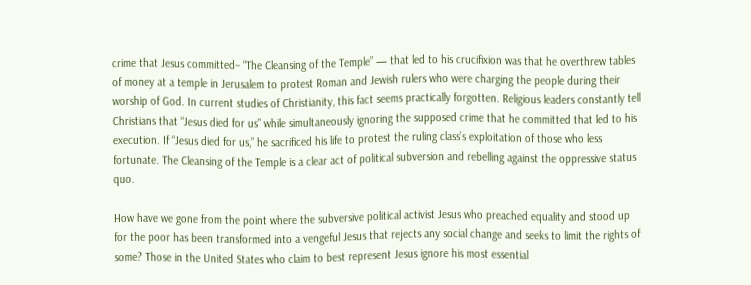crime that Jesus committed– “The Cleansing of the Temple” — that led to his crucifixion was that he overthrew tables of money at a temple in Jerusalem to protest Roman and Jewish rulers who were charging the people during their worship of God. In current studies of Christianity, this fact seems practically forgotten. Religious leaders constantly tell Christians that “Jesus died for us” while simultaneously ignoring the supposed crime that he committed that led to his execution. If “Jesus died for us,” he sacrificed his life to protest the ruling class’s exploitation of those who less fortunate. The Cleansing of the Temple is a clear act of political subversion and rebelling against the oppressive status quo.

How have we gone from the point where the subversive political activist Jesus who preached equality and stood up for the poor has been transformed into a vengeful Jesus that rejects any social change and seeks to limit the rights of some? Those in the United States who claim to best represent Jesus ignore his most essential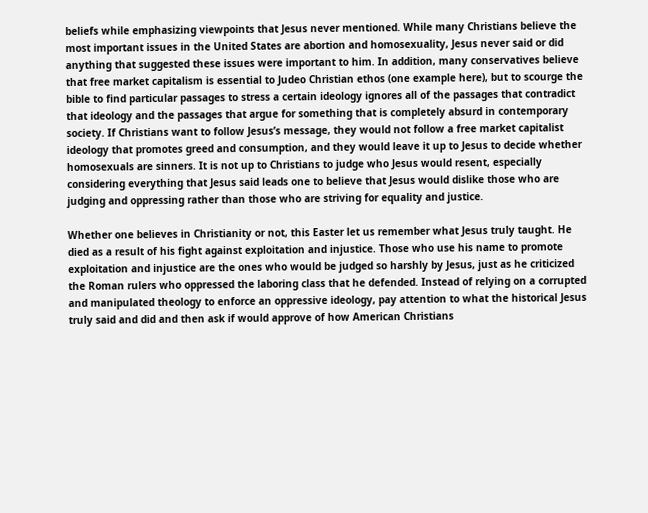beliefs while emphasizing viewpoints that Jesus never mentioned. While many Christians believe the most important issues in the United States are abortion and homosexuality, Jesus never said or did anything that suggested these issues were important to him. In addition, many conservatives believe that free market capitalism is essential to Judeo Christian ethos (one example here), but to scourge the bible to find particular passages to stress a certain ideology ignores all of the passages that contradict that ideology and the passages that argue for something that is completely absurd in contemporary society. If Christians want to follow Jesus’s message, they would not follow a free market capitalist ideology that promotes greed and consumption, and they would leave it up to Jesus to decide whether homosexuals are sinners. It is not up to Christians to judge who Jesus would resent, especially considering everything that Jesus said leads one to believe that Jesus would dislike those who are judging and oppressing rather than those who are striving for equality and justice.

Whether one believes in Christianity or not, this Easter let us remember what Jesus truly taught. He died as a result of his fight against exploitation and injustice. Those who use his name to promote exploitation and injustice are the ones who would be judged so harshly by Jesus, just as he criticized the Roman rulers who oppressed the laboring class that he defended. Instead of relying on a corrupted and manipulated theology to enforce an oppressive ideology, pay attention to what the historical Jesus truly said and did and then ask if would approve of how American Christians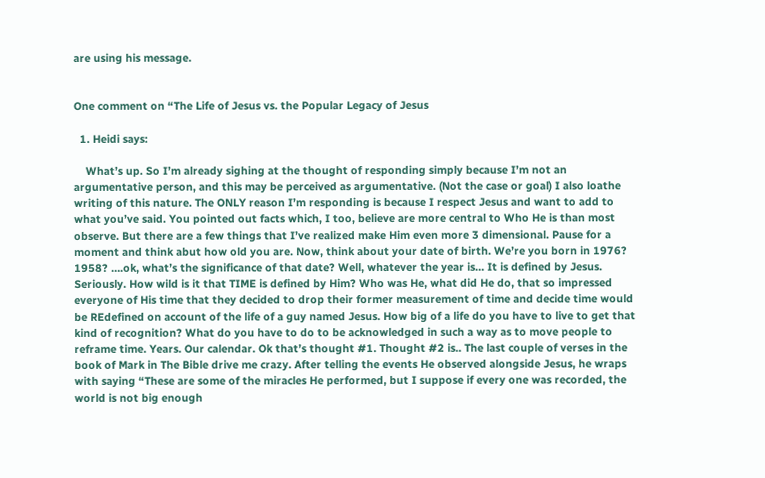are using his message.


One comment on “The Life of Jesus vs. the Popular Legacy of Jesus

  1. Heidi says:

    What’s up. So I’m already sighing at the thought of responding simply because I’m not an argumentative person, and this may be perceived as argumentative. (Not the case or goal) I also loathe writing of this nature. The ONLY reason I’m responding is because I respect Jesus and want to add to what you’ve said. You pointed out facts which, I too, believe are more central to Who He is than most observe. But there are a few things that I’ve realized make Him even more 3 dimensional. Pause for a moment and think abut how old you are. Now, think about your date of birth. We’re you born in 1976? 1958? ….ok, what’s the significance of that date? Well, whatever the year is… It is defined by Jesus. Seriously. How wild is it that TIME is defined by Him? Who was He, what did He do, that so impressed everyone of His time that they decided to drop their former measurement of time and decide time would be REdefined on account of the life of a guy named Jesus. How big of a life do you have to live to get that kind of recognition? What do you have to do to be acknowledged in such a way as to move people to reframe time. Years. Our calendar. Ok that’s thought #1. Thought #2 is.. The last couple of verses in the book of Mark in The Bible drive me crazy. After telling the events He observed alongside Jesus, he wraps with saying “These are some of the miracles He performed, but I suppose if every one was recorded, the world is not big enough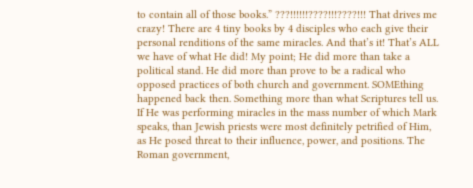to contain all of those books.” ???!!!!!!????!!!????!!! That drives me crazy! There are 4 tiny books by 4 disciples who each give their personal renditions of the same miracles. And that’s it! That’s ALL we have of what He did! My point; He did more than take a political stand. He did more than prove to be a radical who opposed practices of both church and government. SOMEthing happened back then. Something more than what Scriptures tell us. If He was performing miracles in the mass number of which Mark speaks, than Jewish priests were most definitely petrified of Him, as He posed threat to their influence, power, and positions. The Roman government,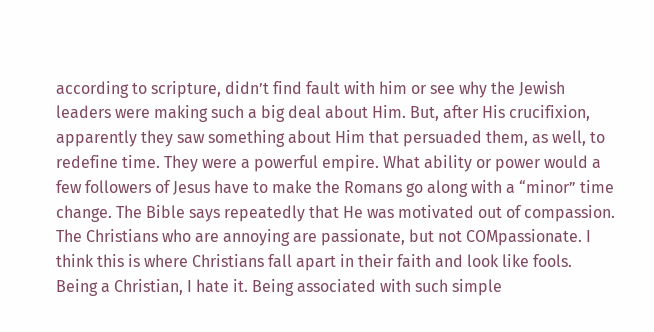according to scripture, didn’t find fault with him or see why the Jewish leaders were making such a big deal about Him. But, after His crucifixion, apparently they saw something about Him that persuaded them, as well, to redefine time. They were a powerful empire. What ability or power would a few followers of Jesus have to make the Romans go along with a “minor” time change. The Bible says repeatedly that He was motivated out of compassion. The Christians who are annoying are passionate, but not COMpassionate. I think this is where Christians fall apart in their faith and look like fools. Being a Christian, I hate it. Being associated with such simple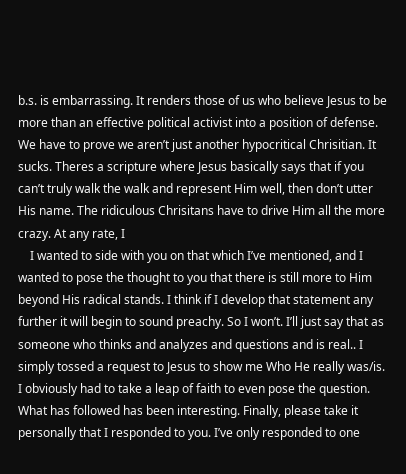b.s. is embarrassing. It renders those of us who believe Jesus to be more than an effective political activist into a position of defense. We have to prove we aren’t just another hypocritical Chrisitian. It sucks. Theres a scripture where Jesus basically says that if you can’t truly walk the walk and represent Him well, then don’t utter His name. The ridiculous Chrisitans have to drive Him all the more crazy. At any rate, I
    I wanted to side with you on that which I’ve mentioned, and I wanted to pose the thought to you that there is still more to Him beyond His radical stands. I think if I develop that statement any further it will begin to sound preachy. So I won’t. I’ll just say that as someone who thinks and analyzes and questions and is real.. I simply tossed a request to Jesus to show me Who He really was/is. I obviously had to take a leap of faith to even pose the question. What has followed has been interesting. Finally, please take it personally that I responded to you. I’ve only responded to one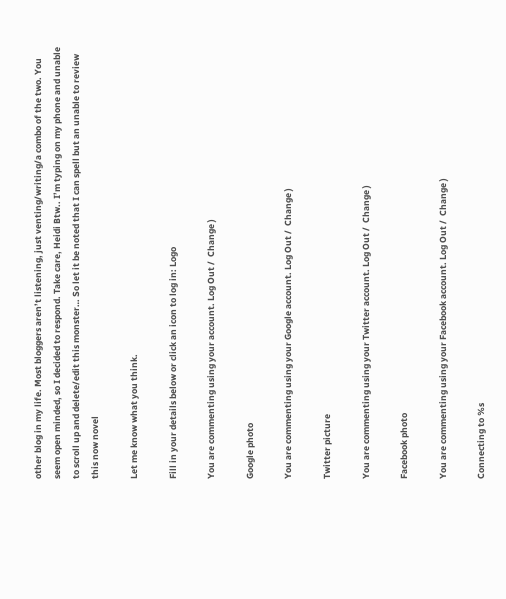other blog in my life. Most bloggers aren’t listening, just venting/writing/a combo of the two. You seem open minded, so I decided to respond. Take care, Heidi Btw.. I’m typing on my phone and unable to scroll up and delete/edit this monster… So let it be noted that I can spell but an unable to review this now novel

Let me know what you think.

Fill in your details below or click an icon to log in: Logo

You are commenting using your account. Log Out /  Change )

Google photo

You are commenting using your Google account. Log Out /  Change )

Twitter picture

You are commenting using your Twitter account. Log Out /  Change )

Facebook photo

You are commenting using your Facebook account. Log Out /  Change )

Connecting to %s